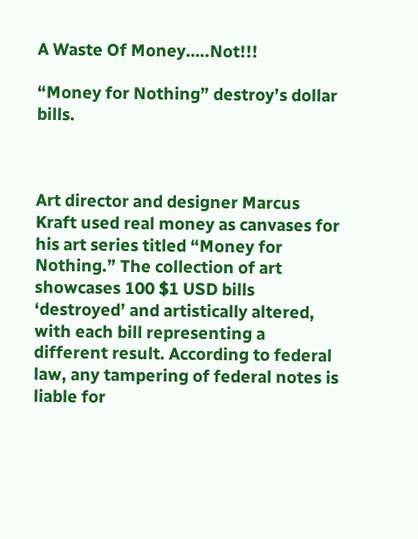A Waste Of Money…..Not!!!

“Money for Nothing” destroy’s dollar bills.



Art director and designer Marcus Kraft used real money as canvases for his art series titled “Money for Nothing.” The collection of art showcases 100 $1 USD bills ‘destroyed’ and artistically altered, with each bill representing a different result. According to federal law, any tampering of federal notes is liable for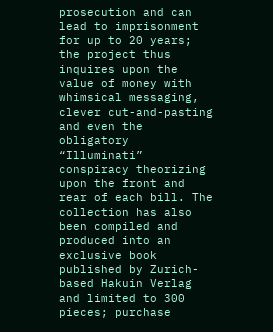prosecution and can lead to imprisonment for up to 20 years; the project thus inquires upon the value of money with whimsical messaging, clever cut-and-pasting and even the obligatory “Illuminati” conspiracy theorizing upon the front and rear of each bill. The collection has also been compiled and produced into an exclusive book published by Zurich-based Hakuin Verlag and limited to 300 pieces; purchase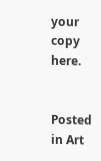your copy here.


Posted in Art